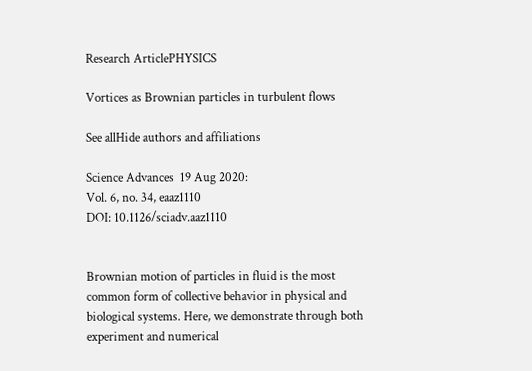Research ArticlePHYSICS

Vortices as Brownian particles in turbulent flows

See allHide authors and affiliations

Science Advances  19 Aug 2020:
Vol. 6, no. 34, eaaz1110
DOI: 10.1126/sciadv.aaz1110


Brownian motion of particles in fluid is the most common form of collective behavior in physical and biological systems. Here, we demonstrate through both experiment and numerical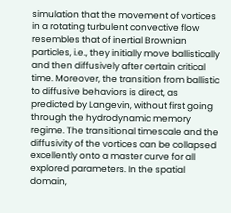simulation that the movement of vortices in a rotating turbulent convective flow resembles that of inertial Brownian particles, i.e., they initially move ballistically and then diffusively after certain critical time. Moreover, the transition from ballistic to diffusive behaviors is direct, as predicted by Langevin, without first going through the hydrodynamic memory regime. The transitional timescale and the diffusivity of the vortices can be collapsed excellently onto a master curve for all explored parameters. In the spatial domain,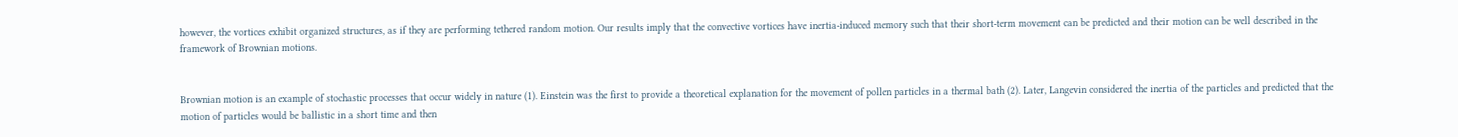however, the vortices exhibit organized structures, as if they are performing tethered random motion. Our results imply that the convective vortices have inertia-induced memory such that their short-term movement can be predicted and their motion can be well described in the framework of Brownian motions.


Brownian motion is an example of stochastic processes that occur widely in nature (1). Einstein was the first to provide a theoretical explanation for the movement of pollen particles in a thermal bath (2). Later, Langevin considered the inertia of the particles and predicted that the motion of particles would be ballistic in a short time and then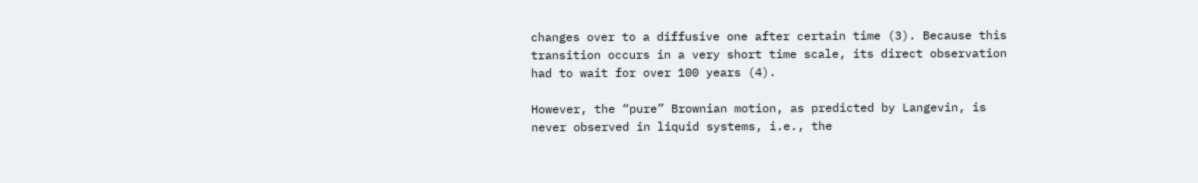changes over to a diffusive one after certain time (3). Because this transition occurs in a very short time scale, its direct observation had to wait for over 100 years (4).

However, the “pure” Brownian motion, as predicted by Langevin, is never observed in liquid systems, i.e., the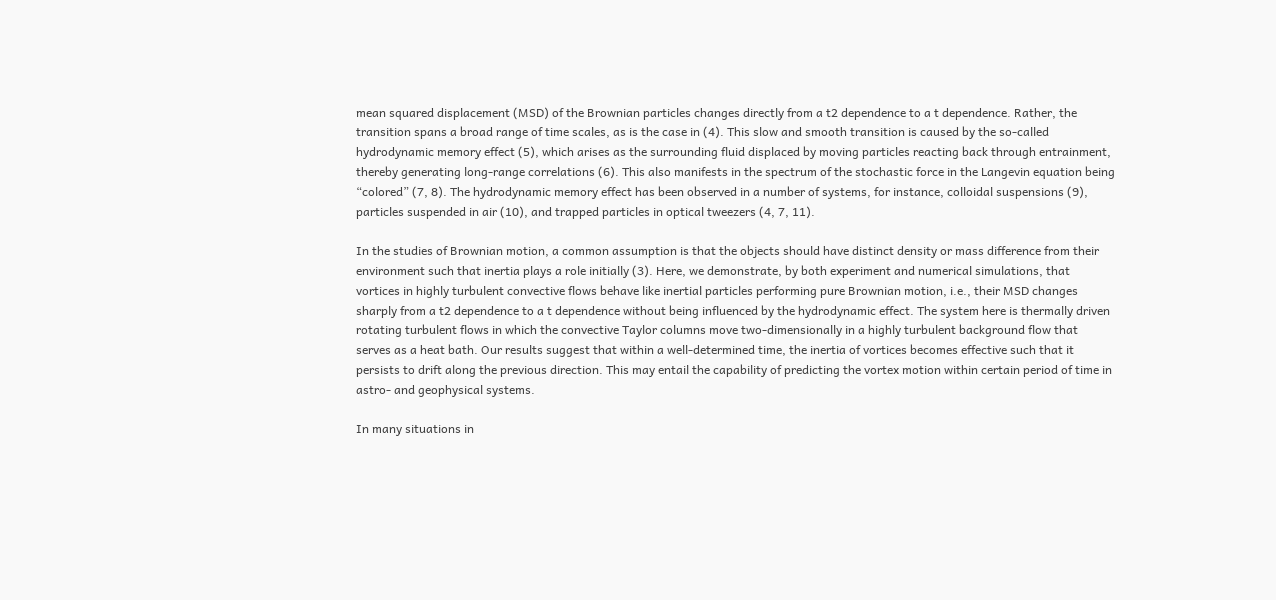mean squared displacement (MSD) of the Brownian particles changes directly from a t2 dependence to a t dependence. Rather, the transition spans a broad range of time scales, as is the case in (4). This slow and smooth transition is caused by the so-called hydrodynamic memory effect (5), which arises as the surrounding fluid displaced by moving particles reacting back through entrainment, thereby generating long-range correlations (6). This also manifests in the spectrum of the stochastic force in the Langevin equation being “colored” (7, 8). The hydrodynamic memory effect has been observed in a number of systems, for instance, colloidal suspensions (9), particles suspended in air (10), and trapped particles in optical tweezers (4, 7, 11).

In the studies of Brownian motion, a common assumption is that the objects should have distinct density or mass difference from their environment such that inertia plays a role initially (3). Here, we demonstrate, by both experiment and numerical simulations, that vortices in highly turbulent convective flows behave like inertial particles performing pure Brownian motion, i.e., their MSD changes sharply from a t2 dependence to a t dependence without being influenced by the hydrodynamic effect. The system here is thermally driven rotating turbulent flows in which the convective Taylor columns move two-dimensionally in a highly turbulent background flow that serves as a heat bath. Our results suggest that within a well-determined time, the inertia of vortices becomes effective such that it persists to drift along the previous direction. This may entail the capability of predicting the vortex motion within certain period of time in astro- and geophysical systems.

In many situations in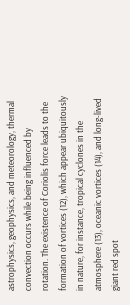astrophysics, geophysics, and meteorology, thermal convection occurs while being influenced by rotation. The existence of Coriolis force leads to the formation of vortices (12), which appear ubiquitously in nature, for instance, tropical cyclones in the atmosphere (13), oceanic vortices (14), and long-lived giant red spot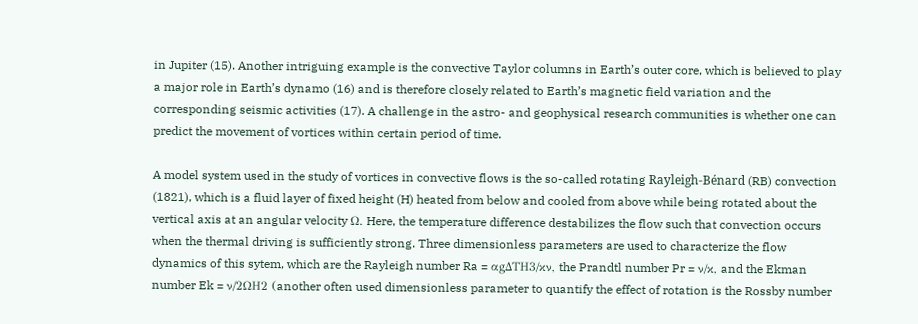in Jupiter (15). Another intriguing example is the convective Taylor columns in Earth’s outer core, which is believed to play a major role in Earth’s dynamo (16) and is therefore closely related to Earth’s magnetic field variation and the corresponding seismic activities (17). A challenge in the astro- and geophysical research communities is whether one can predict the movement of vortices within certain period of time.

A model system used in the study of vortices in convective flows is the so-called rotating Rayleigh-Bénard (RB) convection (1821), which is a fluid layer of fixed height (H) heated from below and cooled from above while being rotated about the vertical axis at an angular velocity Ω. Here, the temperature difference destabilizes the flow such that convection occurs when the thermal driving is sufficiently strong. Three dimensionless parameters are used to characterize the flow dynamics of this sytem, which are the Rayleigh number Ra = αgΔTH3/κν, the Prandtl number Pr = ν/κ, and the Ekman number Ek = ν/2ΩH2 (another often used dimensionless parameter to quantify the effect of rotation is the Rossby number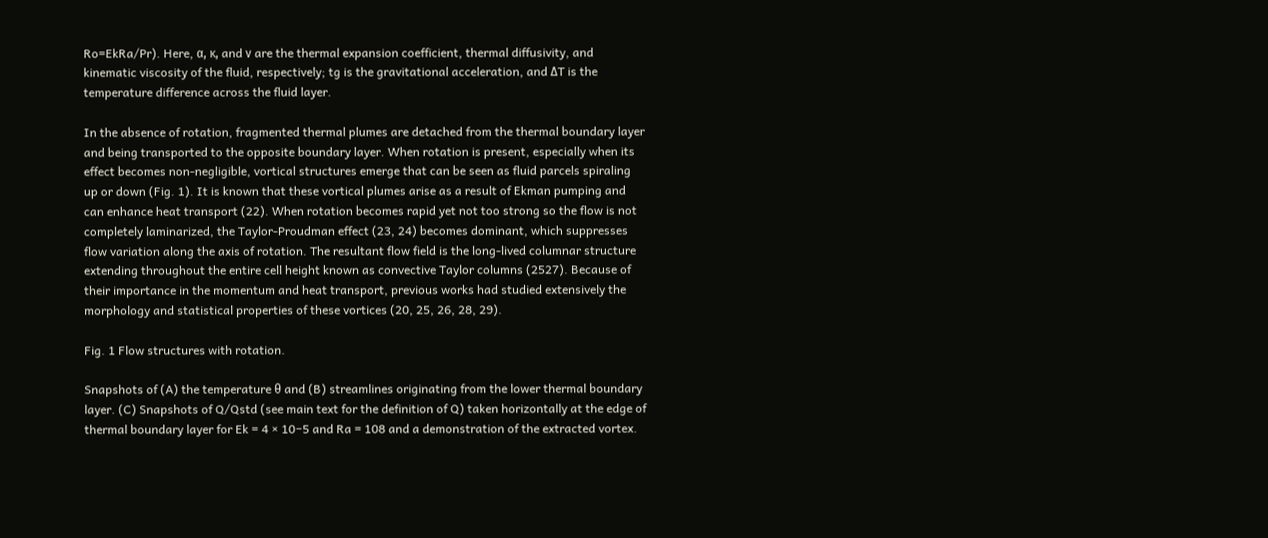Ro=EkRa/Pr). Here, α, κ, and ν are the thermal expansion coefficient, thermal diffusivity, and kinematic viscosity of the fluid, respectively; tg is the gravitational acceleration, and ΔT is the temperature difference across the fluid layer.

In the absence of rotation, fragmented thermal plumes are detached from the thermal boundary layer and being transported to the opposite boundary layer. When rotation is present, especially when its effect becomes non-negligible, vortical structures emerge that can be seen as fluid parcels spiraling up or down (Fig. 1). It is known that these vortical plumes arise as a result of Ekman pumping and can enhance heat transport (22). When rotation becomes rapid yet not too strong so the flow is not completely laminarized, the Taylor-Proudman effect (23, 24) becomes dominant, which suppresses flow variation along the axis of rotation. The resultant flow field is the long-lived columnar structure extending throughout the entire cell height known as convective Taylor columns (2527). Because of their importance in the momentum and heat transport, previous works had studied extensively the morphology and statistical properties of these vortices (20, 25, 26, 28, 29).

Fig. 1 Flow structures with rotation.

Snapshots of (A) the temperature θ and (B) streamlines originating from the lower thermal boundary layer. (C) Snapshots of Q/Qstd (see main text for the definition of Q) taken horizontally at the edge of thermal boundary layer for Ek = 4 × 10−5 and Ra = 108 and a demonstration of the extracted vortex.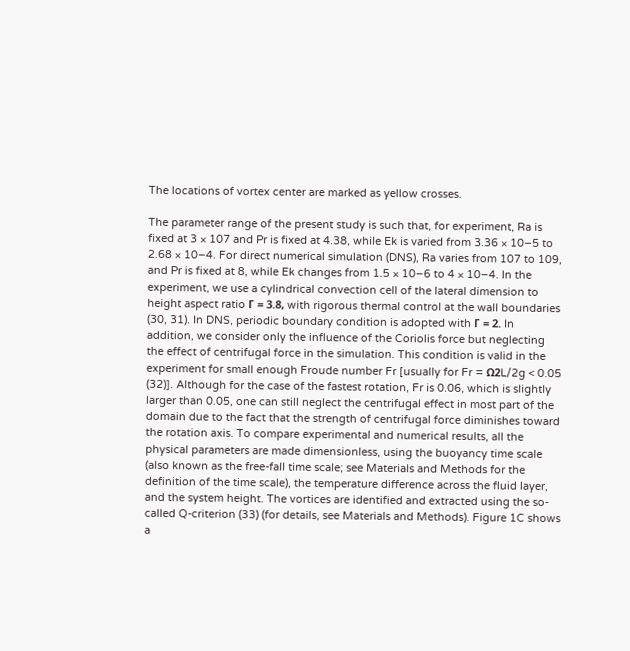The locations of vortex center are marked as yellow crosses.

The parameter range of the present study is such that, for experiment, Ra is fixed at 3 × 107 and Pr is fixed at 4.38, while Ek is varied from 3.36 × 10−5 to 2.68 × 10−4. For direct numerical simulation (DNS), Ra varies from 107 to 109, and Pr is fixed at 8, while Ek changes from 1.5 × 10−6 to 4 × 10−4. In the experiment, we use a cylindrical convection cell of the lateral dimension to height aspect ratio Γ = 3.8, with rigorous thermal control at the wall boundaries (30, 31). In DNS, periodic boundary condition is adopted with Γ = 2. In addition, we consider only the influence of the Coriolis force but neglecting the effect of centrifugal force in the simulation. This condition is valid in the experiment for small enough Froude number Fr [usually for Fr = Ω2L/2g < 0.05 (32)]. Although for the case of the fastest rotation, Fr is 0.06, which is slightly larger than 0.05, one can still neglect the centrifugal effect in most part of the domain due to the fact that the strength of centrifugal force diminishes toward the rotation axis. To compare experimental and numerical results, all the physical parameters are made dimensionless, using the buoyancy time scale (also known as the free-fall time scale; see Materials and Methods for the definition of the time scale), the temperature difference across the fluid layer, and the system height. The vortices are identified and extracted using the so-called Q-criterion (33) (for details, see Materials and Methods). Figure 1C shows a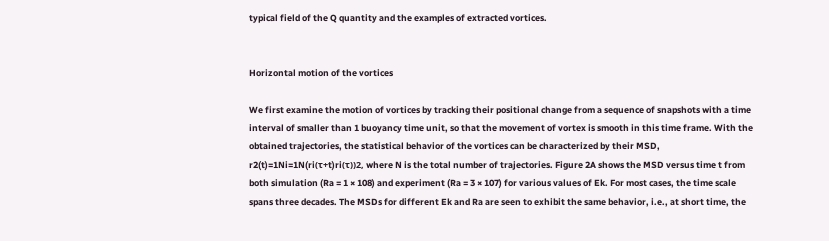typical field of the Q quantity and the examples of extracted vortices.


Horizontal motion of the vortices

We first examine the motion of vortices by tracking their positional change from a sequence of snapshots with a time interval of smaller than 1 buoyancy time unit, so that the movement of vortex is smooth in this time frame. With the obtained trajectories, the statistical behavior of the vortices can be characterized by their MSD, r2(t)=1Ni=1N(ri(τ+t)ri(τ))2, where N is the total number of trajectories. Figure 2A shows the MSD versus time t from both simulation (Ra = 1 × 108) and experiment (Ra = 3 × 107) for various values of Ek. For most cases, the time scale spans three decades. The MSDs for different Ek and Ra are seen to exhibit the same behavior, i.e., at short time, the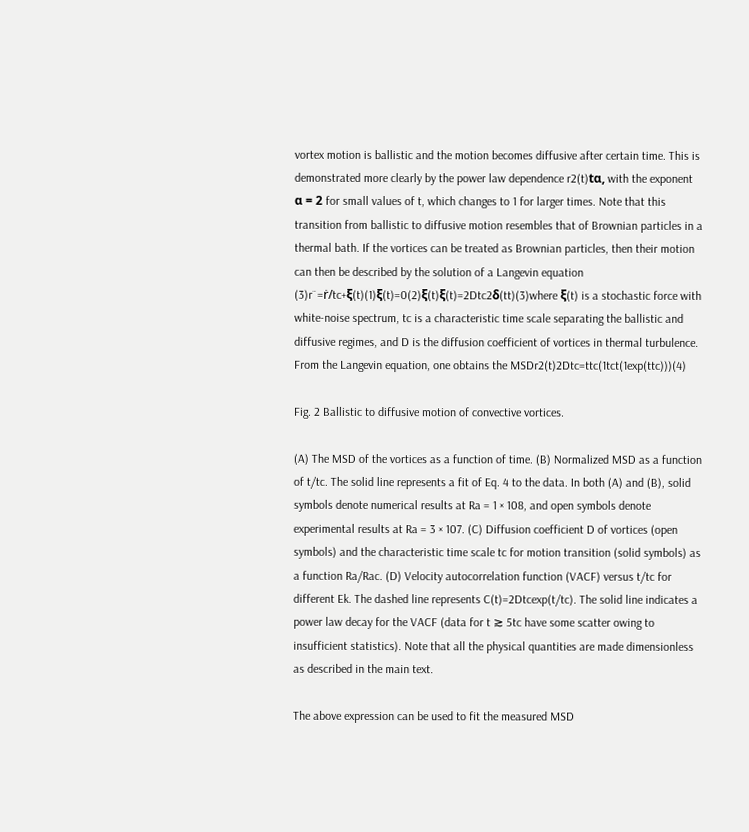vortex motion is ballistic and the motion becomes diffusive after certain time. This is demonstrated more clearly by the power law dependence r2(t)tα, with the exponent α = 2 for small values of t, which changes to 1 for larger times. Note that this transition from ballistic to diffusive motion resembles that of Brownian particles in a thermal bath. If the vortices can be treated as Brownian particles, then their motion can then be described by the solution of a Langevin equation (3)r¨=ṙ/tc+ξ(t)(1)ξ(t)=0(2)ξ(t)ξ(t)=2Dtc2δ(tt)(3)where ξ(t) is a stochastic force with white-noise spectrum, tc is a characteristic time scale separating the ballistic and diffusive regimes, and D is the diffusion coefficient of vortices in thermal turbulence. From the Langevin equation, one obtains the MSDr2(t)2Dtc=ttc(1tct(1exp(ttc)))(4)

Fig. 2 Ballistic to diffusive motion of convective vortices.

(A) The MSD of the vortices as a function of time. (B) Normalized MSD as a function of t/tc. The solid line represents a fit of Eq. 4 to the data. In both (A) and (B), solid symbols denote numerical results at Ra = 1 × 108, and open symbols denote experimental results at Ra = 3 × 107. (C) Diffusion coefficient D of vortices (open symbols) and the characteristic time scale tc for motion transition (solid symbols) as a function Ra/Rac. (D) Velocity autocorrelation function (VACF) versus t/tc for different Ek. The dashed line represents C(t)=2Dtcexp(t/tc). The solid line indicates a power law decay for the VACF (data for t ≳ 5tc have some scatter owing to insufficient statistics). Note that all the physical quantities are made dimensionless as described in the main text.

The above expression can be used to fit the measured MSD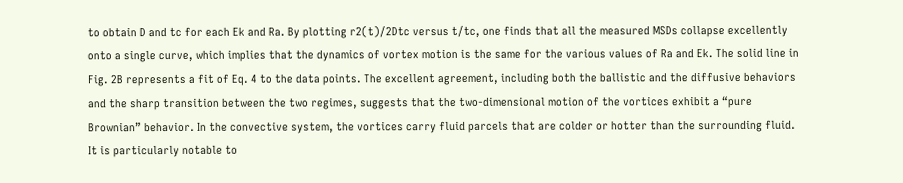to obtain D and tc for each Ek and Ra. By plotting r2(t)/2Dtc versus t/tc, one finds that all the measured MSDs collapse excellently onto a single curve, which implies that the dynamics of vortex motion is the same for the various values of Ra and Ek. The solid line in Fig. 2B represents a fit of Eq. 4 to the data points. The excellent agreement, including both the ballistic and the diffusive behaviors and the sharp transition between the two regimes, suggests that the two-dimensional motion of the vortices exhibit a “pure Brownian” behavior. In the convective system, the vortices carry fluid parcels that are colder or hotter than the surrounding fluid. It is particularly notable to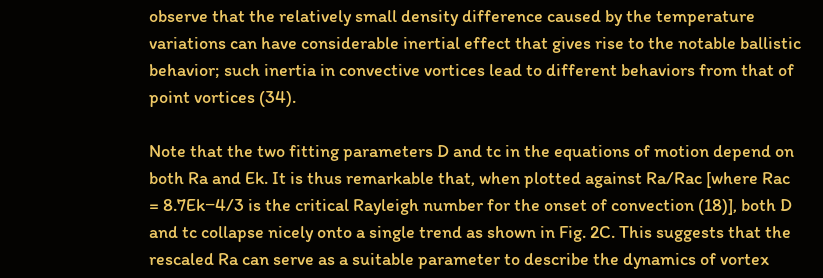observe that the relatively small density difference caused by the temperature variations can have considerable inertial effect that gives rise to the notable ballistic behavior; such inertia in convective vortices lead to different behaviors from that of point vortices (34).

Note that the two fitting parameters D and tc in the equations of motion depend on both Ra and Ek. It is thus remarkable that, when plotted against Ra/Rac [where Rac = 8.7Ek−4/3 is the critical Rayleigh number for the onset of convection (18)], both D and tc collapse nicely onto a single trend as shown in Fig. 2C. This suggests that the rescaled Ra can serve as a suitable parameter to describe the dynamics of vortex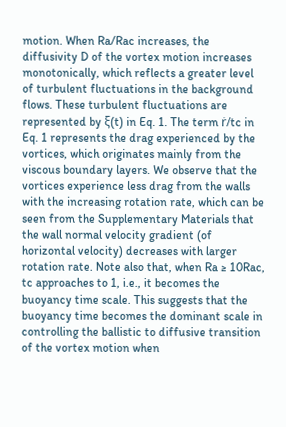motion. When Ra/Rac increases, the diffusivity D of the vortex motion increases monotonically, which reflects a greater level of turbulent fluctuations in the background flows. These turbulent fluctuations are represented by ξ(t) in Eq. 1. The term ṙ/tc in Eq. 1 represents the drag experienced by the vortices, which originates mainly from the viscous boundary layers. We observe that the vortices experience less drag from the walls with the increasing rotation rate, which can be seen from the Supplementary Materials that the wall normal velocity gradient (of horizontal velocity) decreases with larger rotation rate. Note also that, when Ra ≥ 10Rac, tc approaches to 1, i.e., it becomes the buoyancy time scale. This suggests that the buoyancy time becomes the dominant scale in controlling the ballistic to diffusive transition of the vortex motion when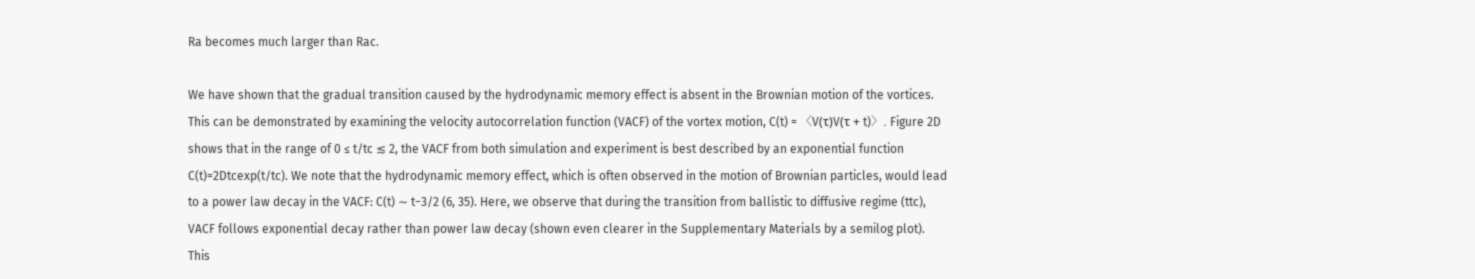Ra becomes much larger than Rac.

We have shown that the gradual transition caused by the hydrodynamic memory effect is absent in the Brownian motion of the vortices. This can be demonstrated by examining the velocity autocorrelation function (VACF) of the vortex motion, C(t) = 〈V(τ)V(τ + t)〉. Figure 2D shows that in the range of 0 ≤ t/tc ≲ 2, the VACF from both simulation and experiment is best described by an exponential function C(t)=2Dtcexp(t/tc). We note that the hydrodynamic memory effect, which is often observed in the motion of Brownian particles, would lead to a power law decay in the VACF: C(t) ∼ t−3/2 (6, 35). Here, we observe that during the transition from ballistic to diffusive regime (ttc), VACF follows exponential decay rather than power law decay (shown even clearer in the Supplementary Materials by a semilog plot). This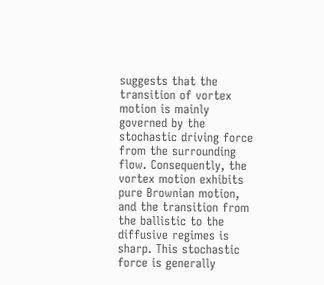suggests that the transition of vortex motion is mainly governed by the stochastic driving force from the surrounding flow. Consequently, the vortex motion exhibits pure Brownian motion, and the transition from the ballistic to the diffusive regimes is sharp. This stochastic force is generally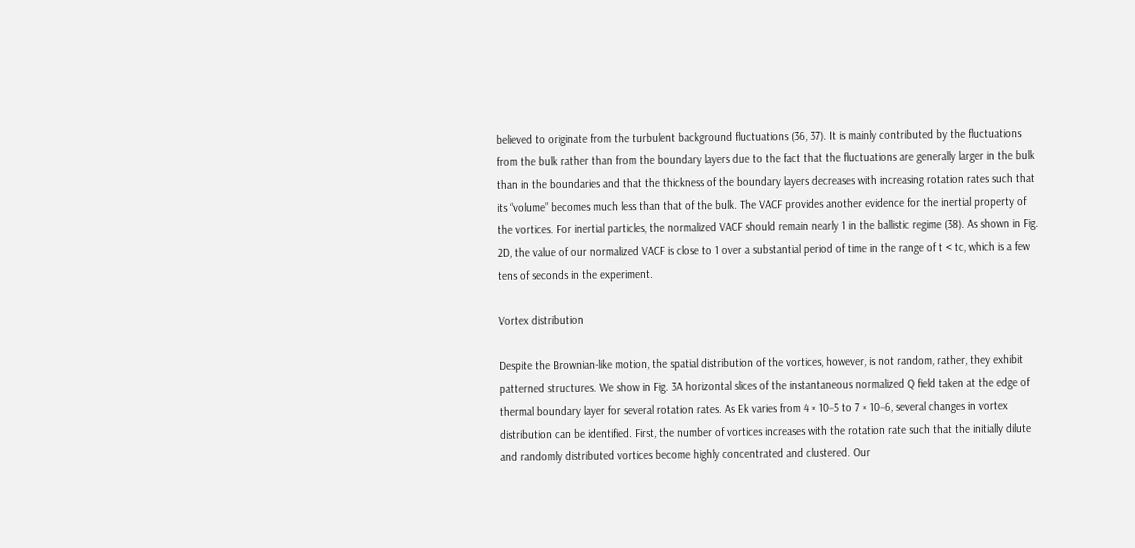believed to originate from the turbulent background fluctuations (36, 37). It is mainly contributed by the fluctuations from the bulk rather than from the boundary layers due to the fact that the fluctuations are generally larger in the bulk than in the boundaries and that the thickness of the boundary layers decreases with increasing rotation rates such that its “volume” becomes much less than that of the bulk. The VACF provides another evidence for the inertial property of the vortices. For inertial particles, the normalized VACF should remain nearly 1 in the ballistic regime (38). As shown in Fig. 2D, the value of our normalized VACF is close to 1 over a substantial period of time in the range of t < tc, which is a few tens of seconds in the experiment.

Vortex distribution

Despite the Brownian-like motion, the spatial distribution of the vortices, however, is not random, rather, they exhibit patterned structures. We show in Fig. 3A horizontal slices of the instantaneous normalized Q field taken at the edge of thermal boundary layer for several rotation rates. As Ek varies from 4 × 10−5 to 7 × 10−6, several changes in vortex distribution can be identified. First, the number of vortices increases with the rotation rate such that the initially dilute and randomly distributed vortices become highly concentrated and clustered. Our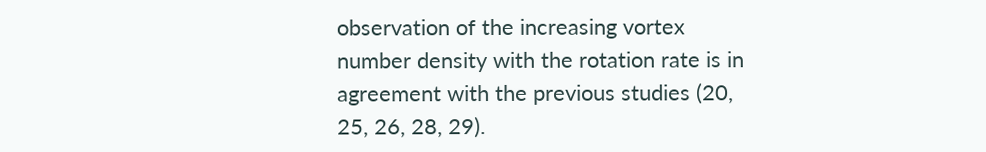observation of the increasing vortex number density with the rotation rate is in agreement with the previous studies (20, 25, 26, 28, 29).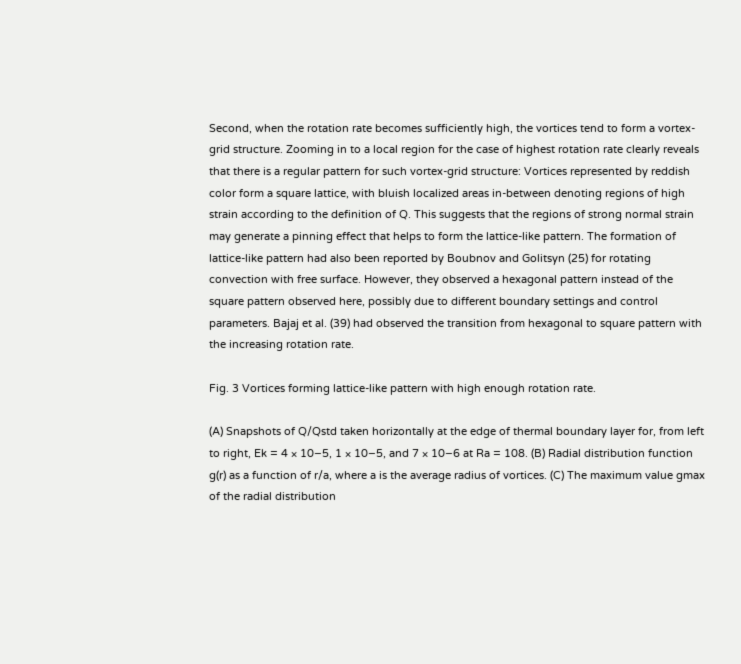Second, when the rotation rate becomes sufficiently high, the vortices tend to form a vortex-grid structure. Zooming in to a local region for the case of highest rotation rate clearly reveals that there is a regular pattern for such vortex-grid structure: Vortices represented by reddish color form a square lattice, with bluish localized areas in-between denoting regions of high strain according to the definition of Q. This suggests that the regions of strong normal strain may generate a pinning effect that helps to form the lattice-like pattern. The formation of lattice-like pattern had also been reported by Boubnov and Golitsyn (25) for rotating convection with free surface. However, they observed a hexagonal pattern instead of the square pattern observed here, possibly due to different boundary settings and control parameters. Bajaj et al. (39) had observed the transition from hexagonal to square pattern with the increasing rotation rate.

Fig. 3 Vortices forming lattice-like pattern with high enough rotation rate.

(A) Snapshots of Q/Qstd taken horizontally at the edge of thermal boundary layer for, from left to right, Ek = 4 × 10−5, 1 × 10−5, and 7 × 10−6 at Ra = 108. (B) Radial distribution function g(r) as a function of r/a, where a is the average radius of vortices. (C) The maximum value gmax of the radial distribution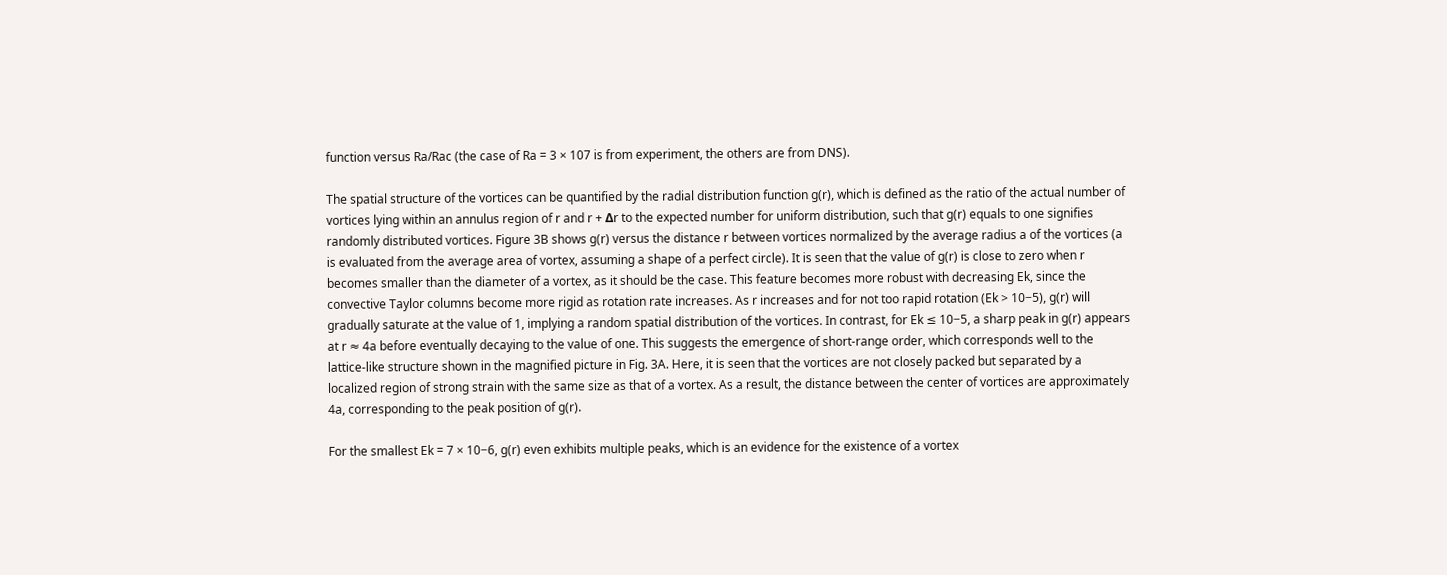function versus Ra/Rac (the case of Ra = 3 × 107 is from experiment, the others are from DNS).

The spatial structure of the vortices can be quantified by the radial distribution function g(r), which is defined as the ratio of the actual number of vortices lying within an annulus region of r and r + Δr to the expected number for uniform distribution, such that g(r) equals to one signifies randomly distributed vortices. Figure 3B shows g(r) versus the distance r between vortices normalized by the average radius a of the vortices (a is evaluated from the average area of vortex, assuming a shape of a perfect circle). It is seen that the value of g(r) is close to zero when r becomes smaller than the diameter of a vortex, as it should be the case. This feature becomes more robust with decreasing Ek, since the convective Taylor columns become more rigid as rotation rate increases. As r increases and for not too rapid rotation (Ek > 10−5), g(r) will gradually saturate at the value of 1, implying a random spatial distribution of the vortices. In contrast, for Ek ≤ 10−5, a sharp peak in g(r) appears at r ≈ 4a before eventually decaying to the value of one. This suggests the emergence of short-range order, which corresponds well to the lattice-like structure shown in the magnified picture in Fig. 3A. Here, it is seen that the vortices are not closely packed but separated by a localized region of strong strain with the same size as that of a vortex. As a result, the distance between the center of vortices are approximately 4a, corresponding to the peak position of g(r).

For the smallest Ek = 7 × 10−6, g(r) even exhibits multiple peaks, which is an evidence for the existence of a vortex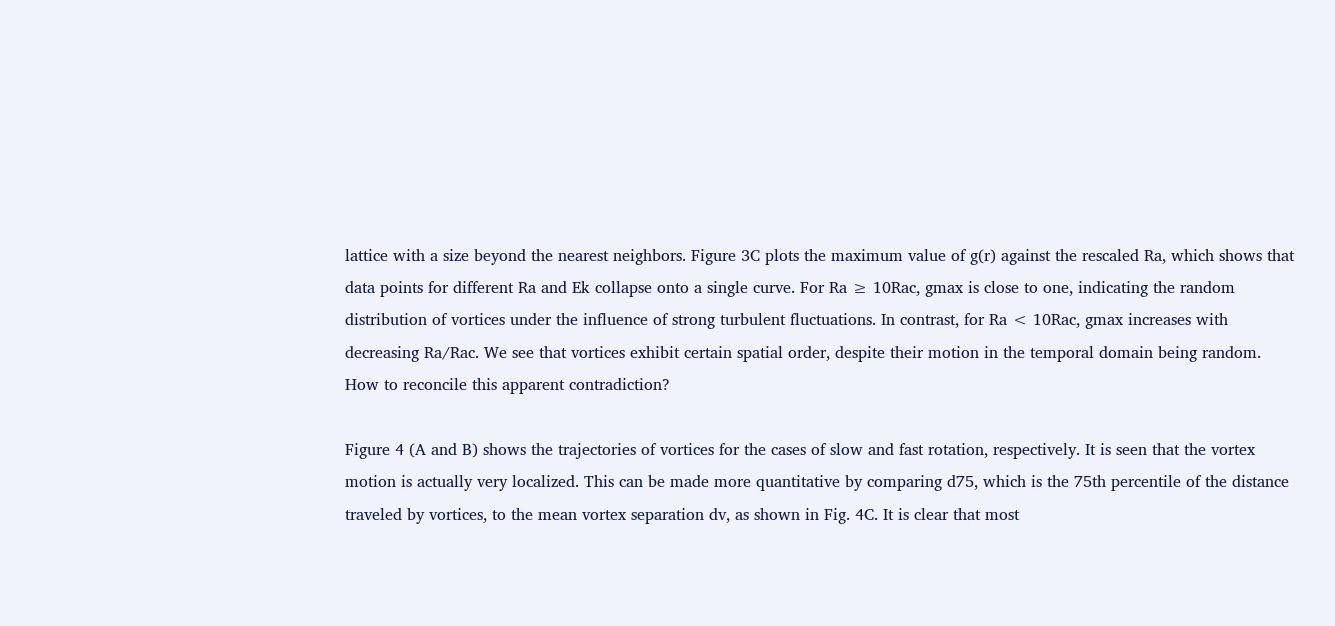lattice with a size beyond the nearest neighbors. Figure 3C plots the maximum value of g(r) against the rescaled Ra, which shows that data points for different Ra and Ek collapse onto a single curve. For Ra ≥ 10Rac, gmax is close to one, indicating the random distribution of vortices under the influence of strong turbulent fluctuations. In contrast, for Ra < 10Rac, gmax increases with decreasing Ra/Rac. We see that vortices exhibit certain spatial order, despite their motion in the temporal domain being random. How to reconcile this apparent contradiction?

Figure 4 (A and B) shows the trajectories of vortices for the cases of slow and fast rotation, respectively. It is seen that the vortex motion is actually very localized. This can be made more quantitative by comparing d75, which is the 75th percentile of the distance traveled by vortices, to the mean vortex separation dv, as shown in Fig. 4C. It is clear that most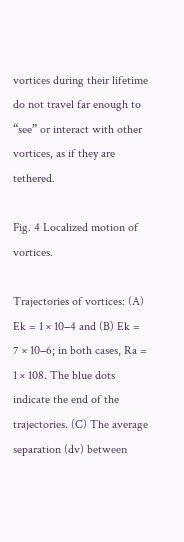vortices during their lifetime do not travel far enough to “see” or interact with other vortices, as if they are tethered.

Fig. 4 Localized motion of vortices.

Trajectories of vortices: (A) Ek = 1 × 10−4 and (B) Ek = 7 × 10−6; in both cases, Ra = 1 × 108. The blue dots indicate the end of the trajectories. (C) The average separation (dv) between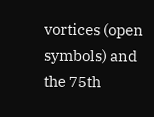vortices (open symbols) and the 75th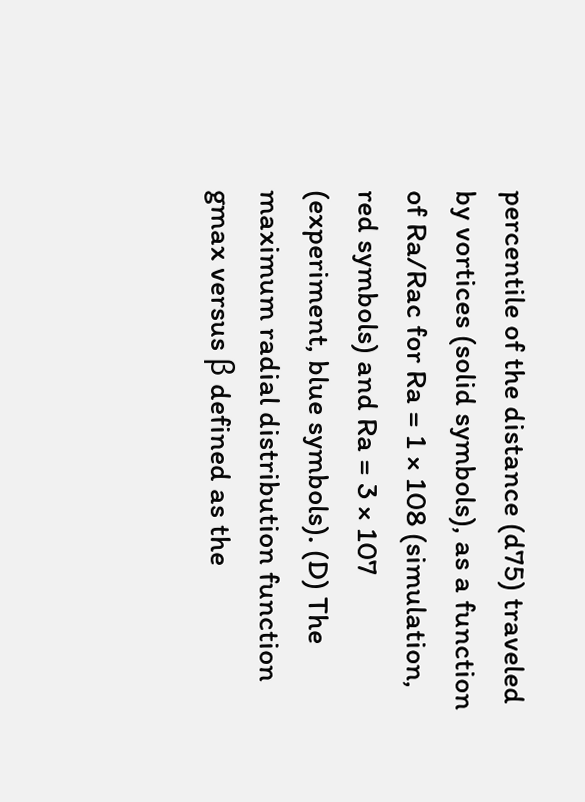percentile of the distance (d75) traveled by vortices (solid symbols), as a function of Ra/Rac for Ra = 1 × 108 (simulation, red symbols) and Ra = 3 × 107 (experiment, blue symbols). (D) The maximum radial distribution function gmax versus β defined as the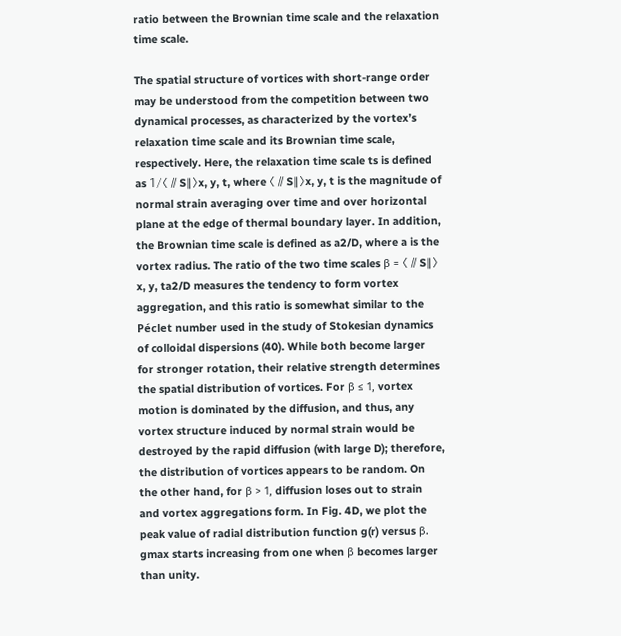ratio between the Brownian time scale and the relaxation time scale.

The spatial structure of vortices with short-range order may be understood from the competition between two dynamical processes, as characterized by the vortex’s relaxation time scale and its Brownian time scale, respectively. Here, the relaxation time scale ts is defined as 1/〈∥S∥〉x, y, t, where 〈∥S∥〉x, y, t is the magnitude of normal strain averaging over time and over horizontal plane at the edge of thermal boundary layer. In addition, the Brownian time scale is defined as a2/D, where a is the vortex radius. The ratio of the two time scales β = 〈∥S∥〉x, y, ta2/D measures the tendency to form vortex aggregation, and this ratio is somewhat similar to the Péclet number used in the study of Stokesian dynamics of colloidal dispersions (40). While both become larger for stronger rotation, their relative strength determines the spatial distribution of vortices. For β ≤ 1, vortex motion is dominated by the diffusion, and thus, any vortex structure induced by normal strain would be destroyed by the rapid diffusion (with large D); therefore, the distribution of vortices appears to be random. On the other hand, for β > 1, diffusion loses out to strain and vortex aggregations form. In Fig. 4D, we plot the peak value of radial distribution function g(r) versus β. gmax starts increasing from one when β becomes larger than unity.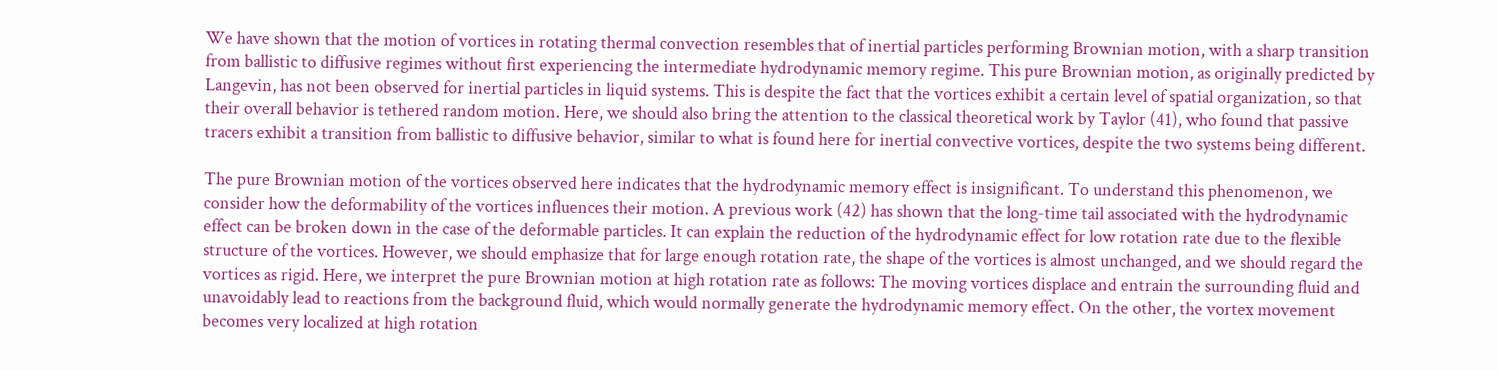We have shown that the motion of vortices in rotating thermal convection resembles that of inertial particles performing Brownian motion, with a sharp transition from ballistic to diffusive regimes without first experiencing the intermediate hydrodynamic memory regime. This pure Brownian motion, as originally predicted by Langevin, has not been observed for inertial particles in liquid systems. This is despite the fact that the vortices exhibit a certain level of spatial organization, so that their overall behavior is tethered random motion. Here, we should also bring the attention to the classical theoretical work by Taylor (41), who found that passive tracers exhibit a transition from ballistic to diffusive behavior, similar to what is found here for inertial convective vortices, despite the two systems being different.

The pure Brownian motion of the vortices observed here indicates that the hydrodynamic memory effect is insignificant. To understand this phenomenon, we consider how the deformability of the vortices influences their motion. A previous work (42) has shown that the long-time tail associated with the hydrodynamic effect can be broken down in the case of the deformable particles. It can explain the reduction of the hydrodynamic effect for low rotation rate due to the flexible structure of the vortices. However, we should emphasize that for large enough rotation rate, the shape of the vortices is almost unchanged, and we should regard the vortices as rigid. Here, we interpret the pure Brownian motion at high rotation rate as follows: The moving vortices displace and entrain the surrounding fluid and unavoidably lead to reactions from the background fluid, which would normally generate the hydrodynamic memory effect. On the other, the vortex movement becomes very localized at high rotation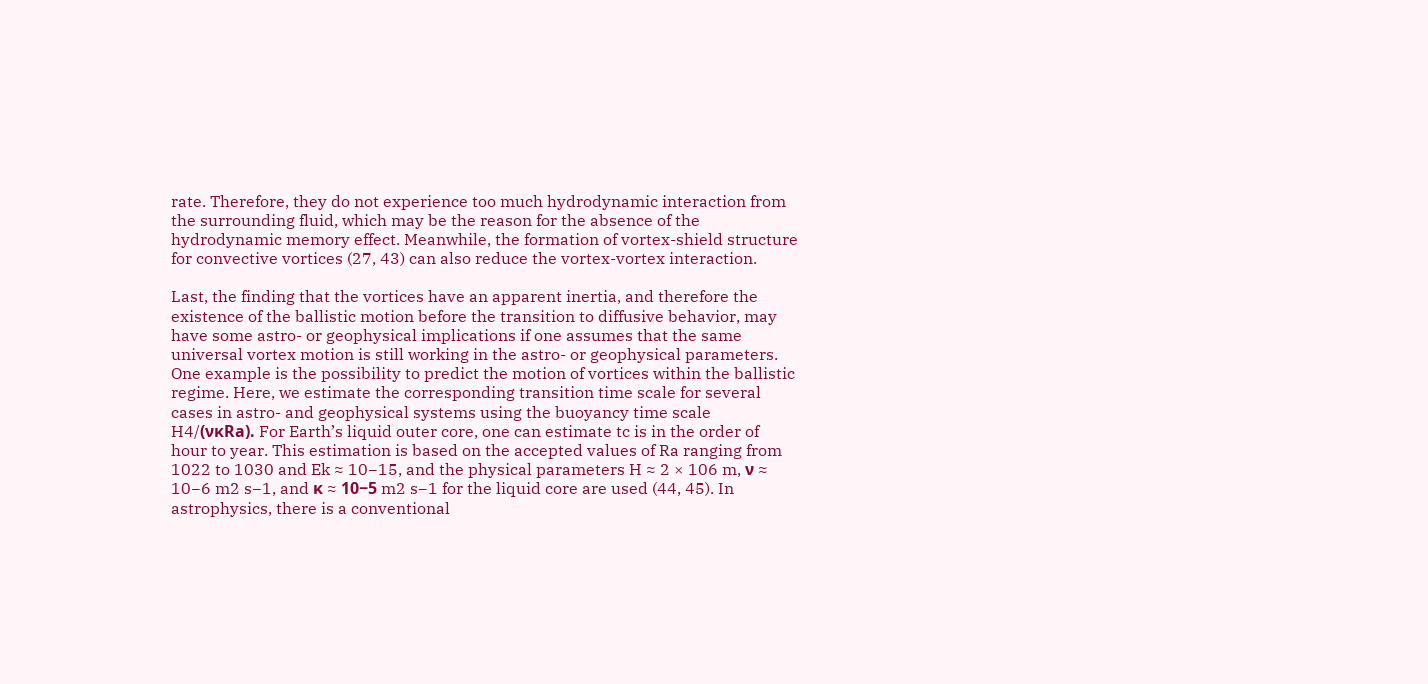rate. Therefore, they do not experience too much hydrodynamic interaction from the surrounding fluid, which may be the reason for the absence of the hydrodynamic memory effect. Meanwhile, the formation of vortex-shield structure for convective vortices (27, 43) can also reduce the vortex-vortex interaction.

Last, the finding that the vortices have an apparent inertia, and therefore the existence of the ballistic motion before the transition to diffusive behavior, may have some astro- or geophysical implications if one assumes that the same universal vortex motion is still working in the astro- or geophysical parameters. One example is the possibility to predict the motion of vortices within the ballistic regime. Here, we estimate the corresponding transition time scale for several cases in astro- and geophysical systems using the buoyancy time scale H4/(νκRa). For Earth’s liquid outer core, one can estimate tc is in the order of hour to year. This estimation is based on the accepted values of Ra ranging from 1022 to 1030 and Ek ≈ 10−15, and the physical parameters H ≈ 2 × 106 m, ν ≈ 10−6 m2 s−1, and κ ≈ 10−5 m2 s−1 for the liquid core are used (44, 45). In astrophysics, there is a conventional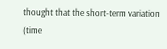thought that the short-term variation (time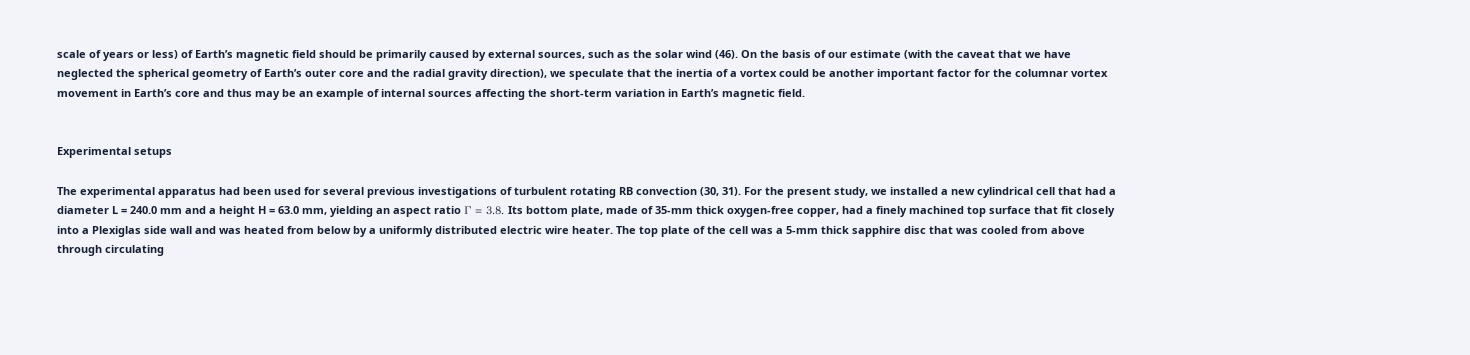scale of years or less) of Earth’s magnetic field should be primarily caused by external sources, such as the solar wind (46). On the basis of our estimate (with the caveat that we have neglected the spherical geometry of Earth’s outer core and the radial gravity direction), we speculate that the inertia of a vortex could be another important factor for the columnar vortex movement in Earth’s core and thus may be an example of internal sources affecting the short-term variation in Earth’s magnetic field.


Experimental setups

The experimental apparatus had been used for several previous investigations of turbulent rotating RB convection (30, 31). For the present study, we installed a new cylindrical cell that had a diameter L = 240.0 mm and a height H = 63.0 mm, yielding an aspect ratio Γ = 3.8. Its bottom plate, made of 35-mm thick oxygen-free copper, had a finely machined top surface that fit closely into a Plexiglas side wall and was heated from below by a uniformly distributed electric wire heater. The top plate of the cell was a 5-mm thick sapphire disc that was cooled from above through circulating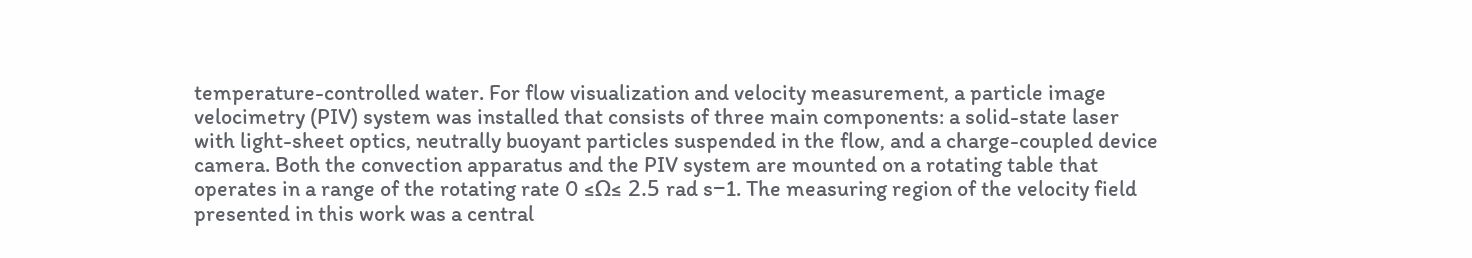temperature-controlled water. For flow visualization and velocity measurement, a particle image velocimetry (PIV) system was installed that consists of three main components: a solid-state laser with light-sheet optics, neutrally buoyant particles suspended in the flow, and a charge-coupled device camera. Both the convection apparatus and the PIV system are mounted on a rotating table that operates in a range of the rotating rate 0 ≤Ω≤ 2.5 rad s−1. The measuring region of the velocity field presented in this work was a central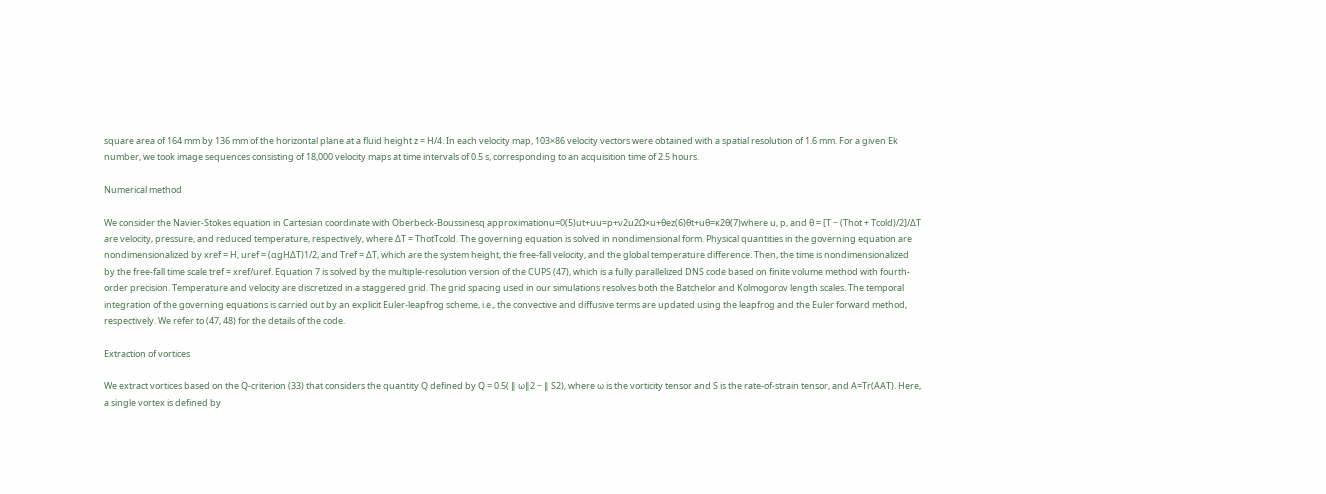square area of 164 mm by 136 mm of the horizontal plane at a fluid height z = H/4. In each velocity map, 103×86 velocity vectors were obtained with a spatial resolution of 1.6 mm. For a given Ek number, we took image sequences consisting of 18,000 velocity maps at time intervals of 0.5 s, corresponding to an acquisition time of 2.5 hours.

Numerical method

We consider the Navier-Stokes equation in Cartesian coordinate with Oberbeck-Boussinesq approximationu=0(5)ut+uu=p+ν2u2Ω×u+θez(6)θt+uθ=κ2θ(7)where u, p, and θ = [T − (Thot + Tcold)/2]/ΔT are velocity, pressure, and reduced temperature, respectively, where ΔT = ThotTcold. The governing equation is solved in nondimensional form. Physical quantities in the governing equation are nondimensionalized by xref = H, uref = (αgHΔT)1/2, and Tref = ΔT, which are the system height, the free-fall velocity, and the global temperature difference. Then, the time is nondimensionalized by the free-fall time scale tref = xref/uref. Equation 7 is solved by the multiple-resolution version of the CUPS (47), which is a fully parallelized DNS code based on finite volume method with fourth-order precision. Temperature and velocity are discretized in a staggered grid. The grid spacing used in our simulations resolves both the Batchelor and Kolmogorov length scales. The temporal integration of the governing equations is carried out by an explicit Euler-leapfrog scheme, i.e., the convective and diffusive terms are updated using the leapfrog and the Euler forward method, respectively. We refer to (47, 48) for the details of the code.

Extraction of vortices

We extract vortices based on the Q-criterion (33) that considers the quantity Q defined by Q = 0.5( ∥ ω∥2 − ∥ S2), where ω is the vorticity tensor and S is the rate-of-strain tensor, and A=Tr(AAT). Here, a single vortex is defined by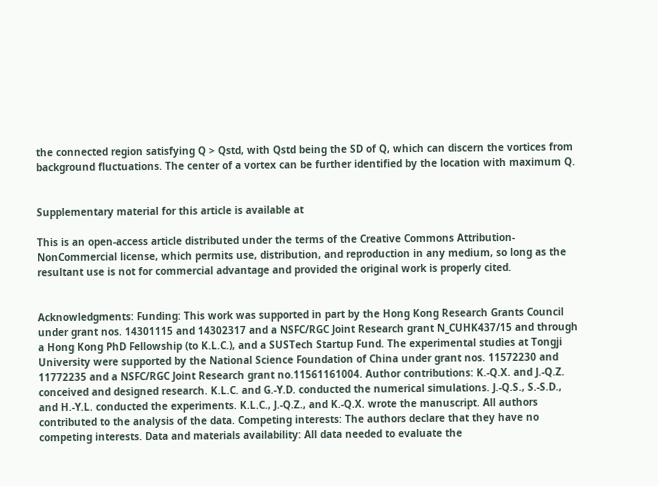the connected region satisfying Q > Qstd, with Qstd being the SD of Q, which can discern the vortices from background fluctuations. The center of a vortex can be further identified by the location with maximum Q.


Supplementary material for this article is available at

This is an open-access article distributed under the terms of the Creative Commons Attribution-NonCommercial license, which permits use, distribution, and reproduction in any medium, so long as the resultant use is not for commercial advantage and provided the original work is properly cited.


Acknowledgments: Funding: This work was supported in part by the Hong Kong Research Grants Council under grant nos. 14301115 and 14302317 and a NSFC/RGC Joint Research grant N_CUHK437/15 and through a Hong Kong PhD Fellowship (to K.L.C.), and a SUSTech Startup Fund. The experimental studies at Tongji University were supported by the National Science Foundation of China under grant nos. 11572230 and 11772235 and a NSFC/RGC Joint Research grant no.11561161004. Author contributions: K.-Q.X. and J.-Q.Z. conceived and designed research. K.L.C. and G.-Y.D. conducted the numerical simulations. J.-Q.S., S.-S.D., and H.-Y.L. conducted the experiments. K.L.C., J.-Q.Z., and K.-Q.X. wrote the manuscript. All authors contributed to the analysis of the data. Competing interests: The authors declare that they have no competing interests. Data and materials availability: All data needed to evaluate the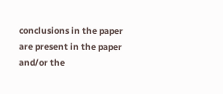conclusions in the paper are present in the paper and/or the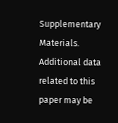Supplementary Materials. Additional data related to this paper may be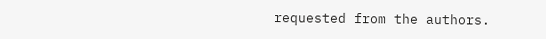requested from the authors.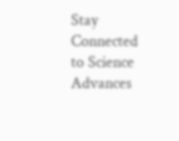Stay Connected to Science Advances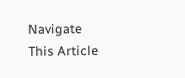Navigate This Article